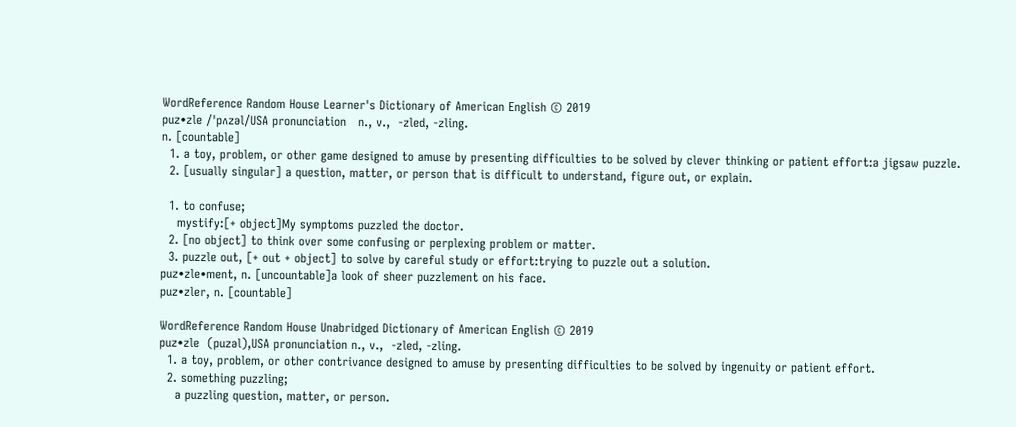WordReference Random House Learner's Dictionary of American English © 2019
puz•zle /ˈpʌzəl/USA pronunciation   n., v.,  -zled, -zling.
n. [countable]
  1. a toy, problem, or other game designed to amuse by presenting difficulties to be solved by clever thinking or patient effort:a jigsaw puzzle.
  2. [usually singular] a question, matter, or person that is difficult to understand, figure out, or explain.

  1. to confuse;
    mystify:[+ object]My symptoms puzzled the doctor.
  2. [no object] to think over some confusing or perplexing problem or matter.
  3. puzzle out, [+ out + object] to solve by careful study or effort:trying to puzzle out a solution.
puz•zle•ment, n. [uncountable]a look of sheer puzzlement on his face.
puz•zler, n. [countable]

WordReference Random House Unabridged Dictionary of American English © 2019
puz•zle  (puzəl),USA pronunciation n., v.,  -zled, -zling.
  1. a toy, problem, or other contrivance designed to amuse by presenting difficulties to be solved by ingenuity or patient effort.
  2. something puzzling;
    a puzzling question, matter, or person.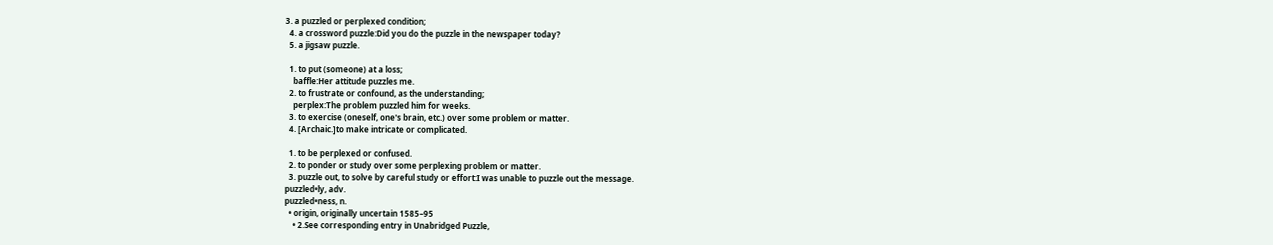3. a puzzled or perplexed condition;
  4. a crossword puzzle:Did you do the puzzle in the newspaper today?
  5. a jigsaw puzzle.

  1. to put (someone) at a loss;
    baffle:Her attitude puzzles me.
  2. to frustrate or confound, as the understanding;
    perplex:The problem puzzled him for weeks.
  3. to exercise (oneself, one's brain, etc.) over some problem or matter.
  4. [Archaic.]to make intricate or complicated.

  1. to be perplexed or confused.
  2. to ponder or study over some perplexing problem or matter.
  3. puzzle out, to solve by careful study or effort:I was unable to puzzle out the message.
puzzled•ly, adv.
puzzled•ness, n.
  • origin, originally uncertain 1585–95
    • 2.See corresponding entry in Unabridged Puzzle,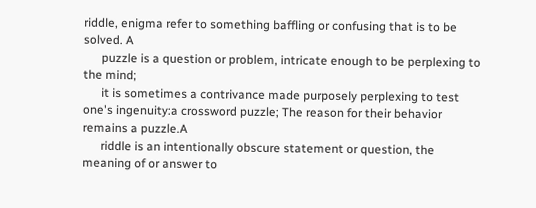riddle, enigma refer to something baffling or confusing that is to be solved. A
      puzzle is a question or problem, intricate enough to be perplexing to the mind;
      it is sometimes a contrivance made purposely perplexing to test one's ingenuity:a crossword puzzle; The reason for their behavior remains a puzzle.A
      riddle is an intentionally obscure statement or question, the meaning of or answer to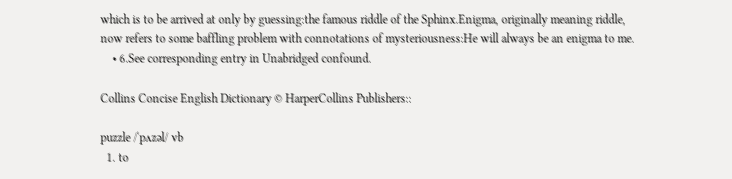which is to be arrived at only by guessing:the famous riddle of the Sphinx.Enigma, originally meaning riddle, now refers to some baffling problem with connotations of mysteriousness:He will always be an enigma to me.
    • 6.See corresponding entry in Unabridged confound.

Collins Concise English Dictionary © HarperCollins Publishers::

puzzle /ˈpʌzəl/ vb
  1. to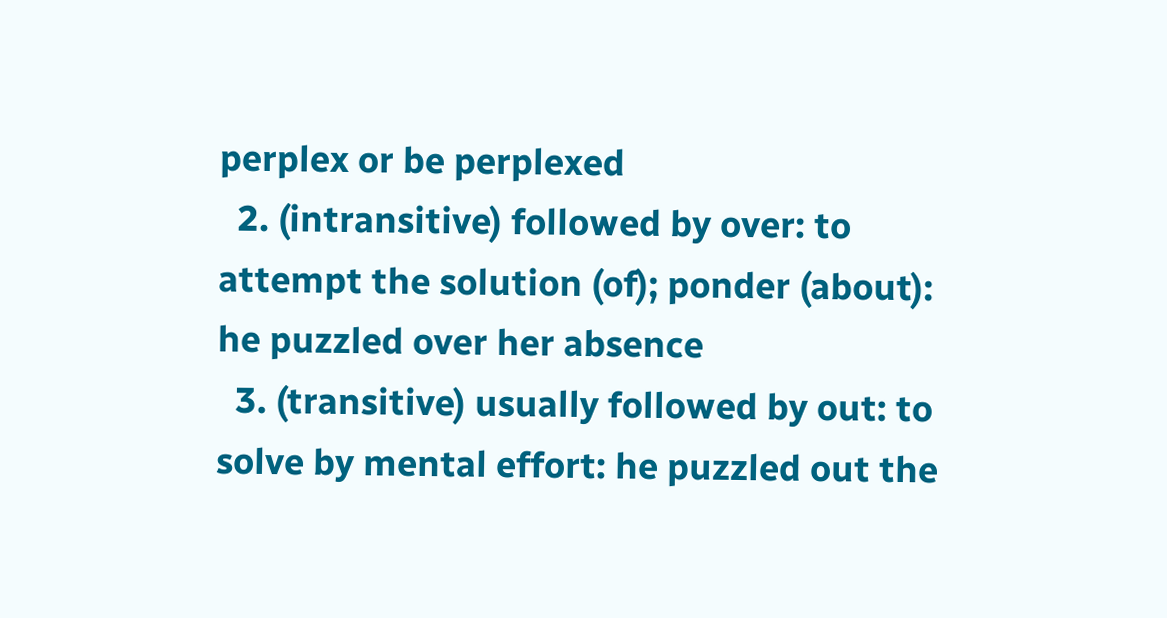perplex or be perplexed
  2. (intransitive) followed by over: to attempt the solution (of); ponder (about): he puzzled over her absence
  3. (transitive) usually followed by out: to solve by mental effort: he puzzled out the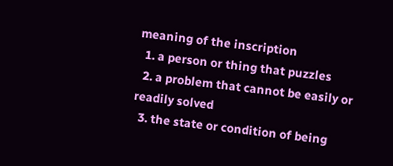meaning of the inscription
  1. a person or thing that puzzles
  2. a problem that cannot be easily or readily solved
  3. the state or condition of being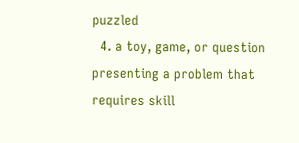puzzled
  4. a toy, game, or question presenting a problem that requires skill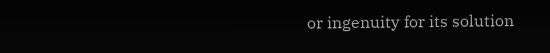or ingenuity for its solution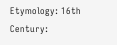Etymology: 16th Century: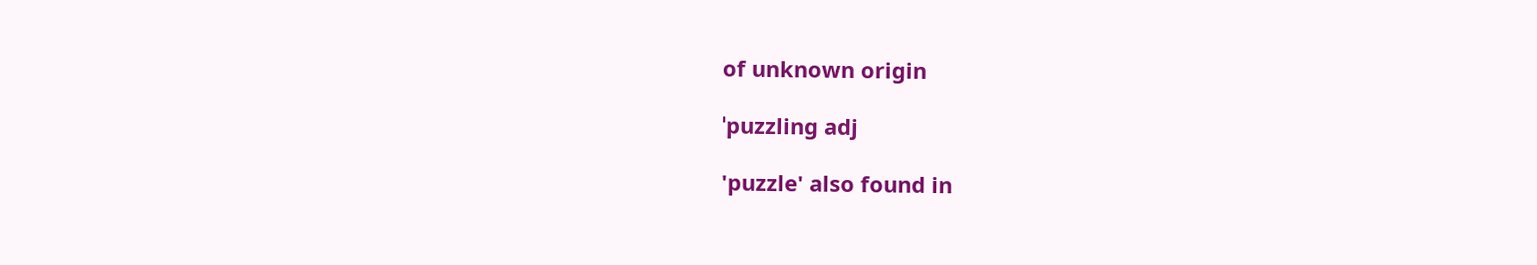of unknown origin

ˈpuzzling adj

'puzzle' also found in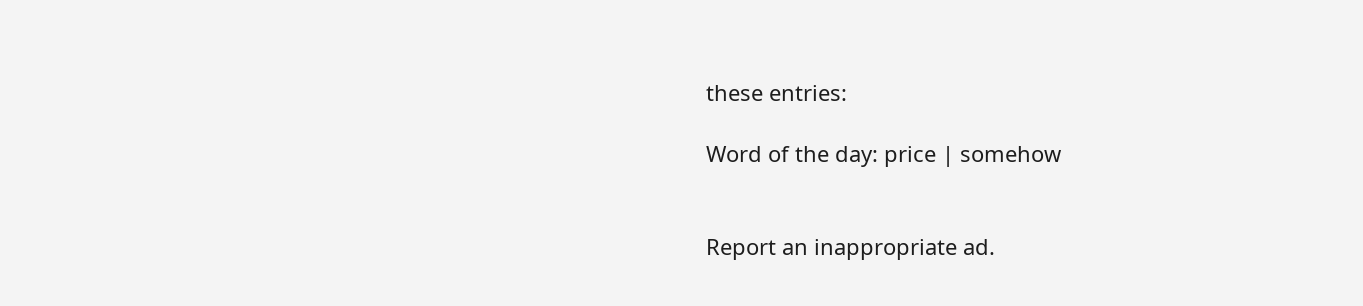these entries:

Word of the day: price | somehow


Report an inappropriate ad.